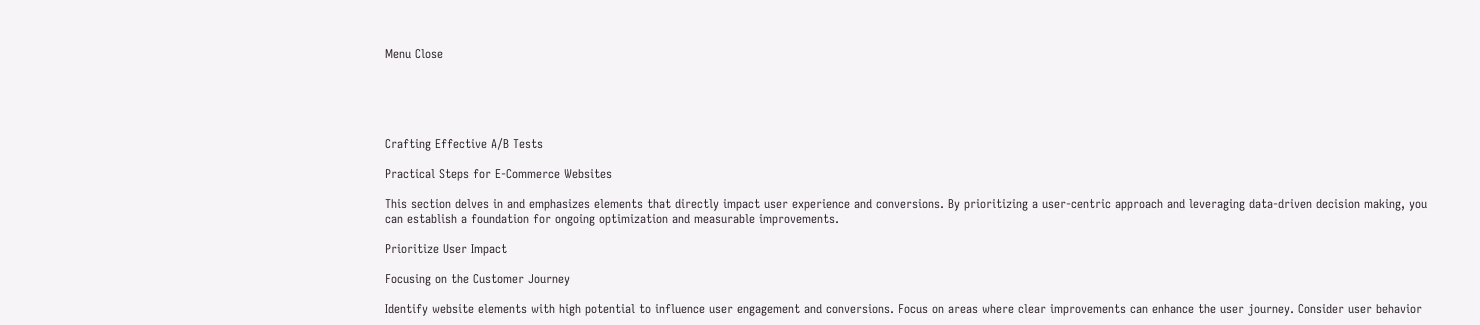Menu Close





Crafting Effective A/B Tests

Practical Steps for E-Commerce Websites

This section delves in and emphasizes elements that directly impact user experience and conversions. By prioritizing a user-centric approach and leveraging data-driven decision making, you can establish a foundation for ongoing optimization and measurable improvements.

Prioritize User Impact

Focusing on the Customer Journey

Identify website elements with high potential to influence user engagement and conversions. Focus on areas where clear improvements can enhance the user journey. Consider user behavior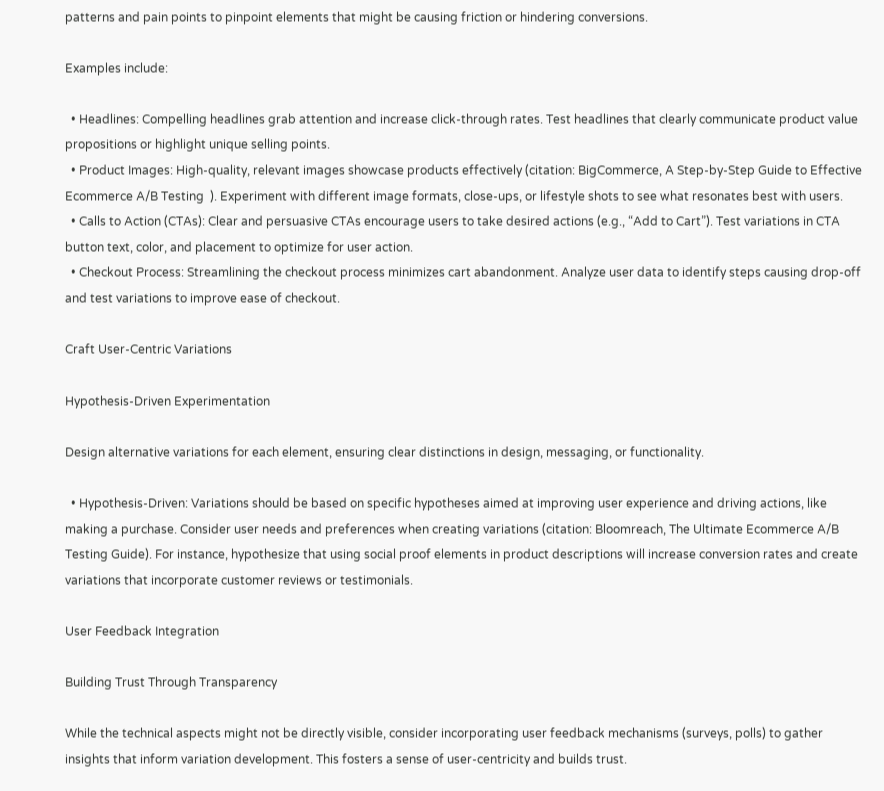patterns and pain points to pinpoint elements that might be causing friction or hindering conversions.

Examples include:

  • Headlines: Compelling headlines grab attention and increase click-through rates. Test headlines that clearly communicate product value propositions or highlight unique selling points.
  • Product Images: High-quality, relevant images showcase products effectively (citation: BigCommerce, A Step-by-Step Guide to Effective Ecommerce A/B Testing  ). Experiment with different image formats, close-ups, or lifestyle shots to see what resonates best with users.
  • Calls to Action (CTAs): Clear and persuasive CTAs encourage users to take desired actions (e.g., “Add to Cart”). Test variations in CTA button text, color, and placement to optimize for user action.
  • Checkout Process: Streamlining the checkout process minimizes cart abandonment. Analyze user data to identify steps causing drop-off and test variations to improve ease of checkout.

Craft User-Centric Variations

Hypothesis-Driven Experimentation

Design alternative variations for each element, ensuring clear distinctions in design, messaging, or functionality.

  • Hypothesis-Driven: Variations should be based on specific hypotheses aimed at improving user experience and driving actions, like making a purchase. Consider user needs and preferences when creating variations (citation: Bloomreach, The Ultimate Ecommerce A/B Testing Guide). For instance, hypothesize that using social proof elements in product descriptions will increase conversion rates and create variations that incorporate customer reviews or testimonials.

User Feedback Integration

Building Trust Through Transparency

While the technical aspects might not be directly visible, consider incorporating user feedback mechanisms (surveys, polls) to gather insights that inform variation development. This fosters a sense of user-centricity and builds trust.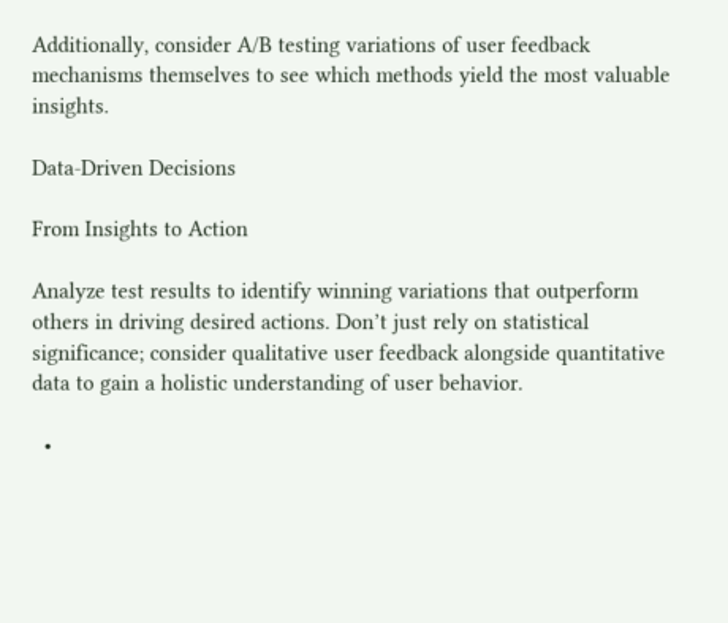Additionally, consider A/B testing variations of user feedback mechanisms themselves to see which methods yield the most valuable insights.

Data-Driven Decisions

From Insights to Action

Analyze test results to identify winning variations that outperform others in driving desired actions. Don’t just rely on statistical significance; consider qualitative user feedback alongside quantitative data to gain a holistic understanding of user behavior.

  •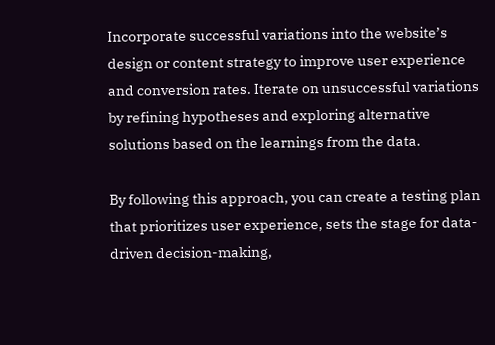Incorporate successful variations into the website’s design or content strategy to improve user experience and conversion rates. Iterate on unsuccessful variations by refining hypotheses and exploring alternative solutions based on the learnings from the data.

By following this approach, you can create a testing plan that prioritizes user experience, sets the stage for data-driven decision-making,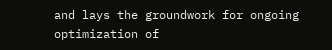and lays the groundwork for ongoing optimization of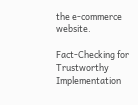the e-commerce website.

Fact-Checking for Trustworthy Implementation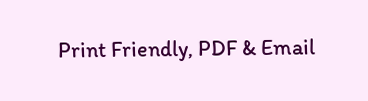Print Friendly, PDF & Email